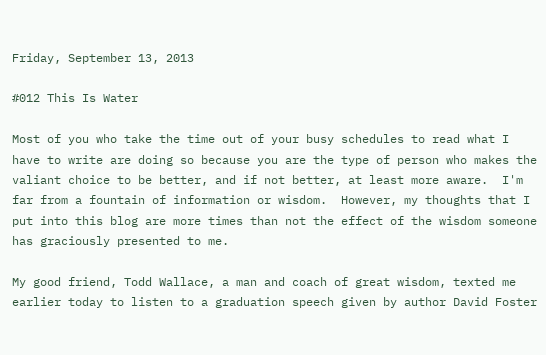Friday, September 13, 2013

#012 This Is Water

Most of you who take the time out of your busy schedules to read what I have to write are doing so because you are the type of person who makes the valiant choice to be better, and if not better, at least more aware.  I'm far from a fountain of information or wisdom.  However, my thoughts that I put into this blog are more times than not the effect of the wisdom someone has graciously presented to me.

My good friend, Todd Wallace, a man and coach of great wisdom, texted me earlier today to listen to a graduation speech given by author David Foster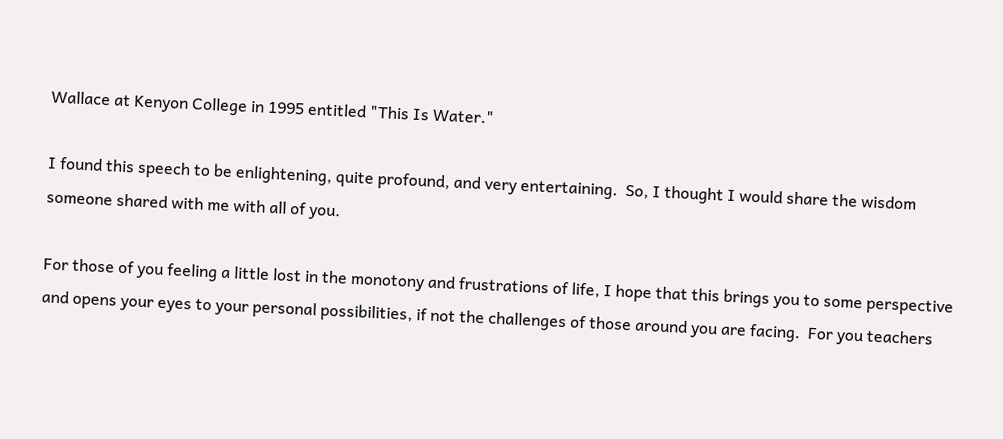Wallace at Kenyon College in 1995 entitled "This Is Water."

I found this speech to be enlightening, quite profound, and very entertaining.  So, I thought I would share the wisdom someone shared with me with all of you.

For those of you feeling a little lost in the monotony and frustrations of life, I hope that this brings you to some perspective and opens your eyes to your personal possibilities, if not the challenges of those around you are facing.  For you teachers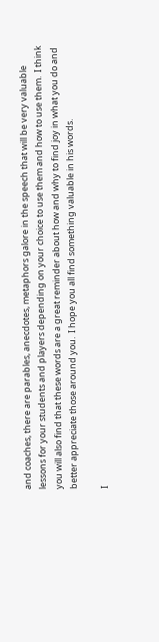and coaches, there are parables, anecdotes, metaphors galore in the speech that will be very valuable lessons for your students and players depending on your choice to use them and how to use them.  I think you will also find that these words are a great reminder about how and why to find joy in what you do and better appreciate those around you.  I hope you all find something valuable in his words.

I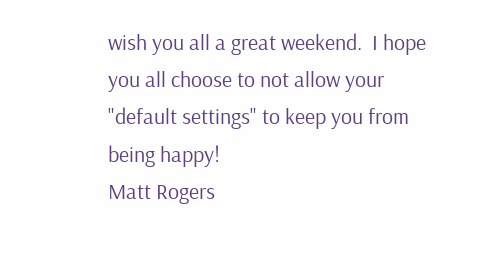wish you all a great weekend.  I hope you all choose to not allow your "default settings" to keep you from being happy!
Matt Rogers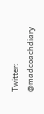Twitter:  @madcoachdiary